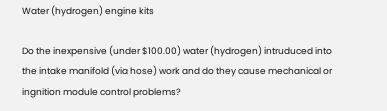Water (hydrogen) engine kits

Do the inexpensive (under $100.00) water (hydrogen) intruduced into the intake manifold (via hose) work and do they cause mechanical or ingnition module control problems?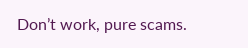Don’t work, pure scams.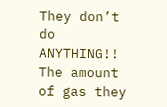They don’t do ANYTHING!! The amount of gas they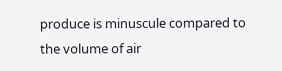produce is minuscule compared to the volume of air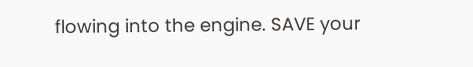flowing into the engine. SAVE your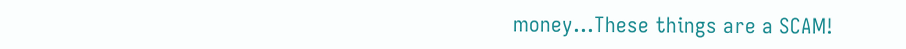money…These things are a SCAM!